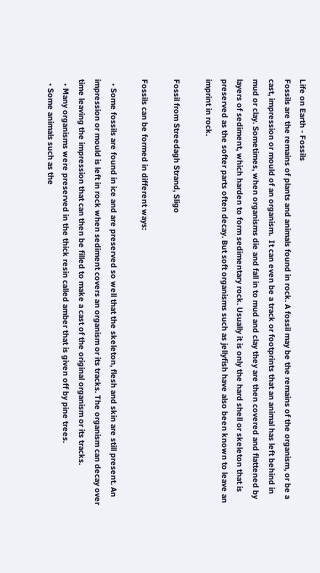Life on Earth - Fossils
Fossils are the remains of plants and animals found in rock. A fossil may be the remains of the organism, or be a cast, impression or mould of an organism.  It can even be a track or footprints that an animal has left behind in mud or clay. Sometimes, when organisms die and fall in to mud and clay they are then covered and flattened by layers of sediment, which harden to form sedimentary rock. Usually it is only the hard shell or skeleton that is preserved as the softer parts often decay. But soft organisms such as jellyfish have also been known to leave an imprint in rock.

Fossil from Streedagh Strand, Sligo

Fossils can be formed in different ways:

  • Some fossils are found in ice and are preserved so well that the skeleton, flesh and skin are still present. An impression or mould is left in rock when sediment covers an organism or its tracks. The organism can decay over time leaving the impression that can then be filled to make a cast of the original organism or its tracks.
  • Many organisms were preserved in the thick resin called amber that is given off by pine trees.
  • Some animals such as the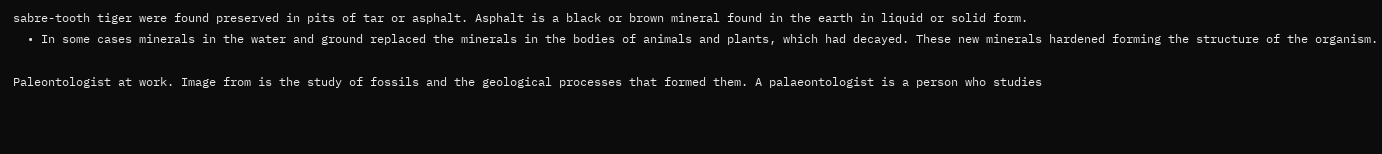sabre-tooth tiger were found preserved in pits of tar or asphalt. Asphalt is a black or brown mineral found in the earth in liquid or solid form.
  • In some cases minerals in the water and ground replaced the minerals in the bodies of animals and plants, which had decayed. These new minerals hardened forming the structure of the organism.

Paleontologist at work. Image from is the study of fossils and the geological processes that formed them. A palaeontologist is a person who studies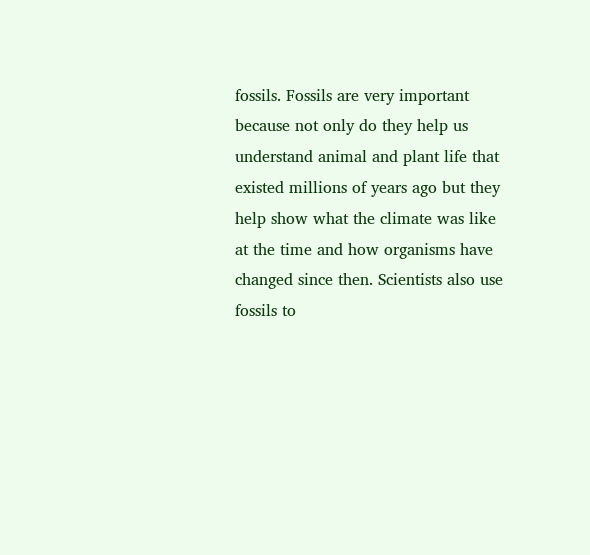fossils. Fossils are very important because not only do they help us understand animal and plant life that existed millions of years ago but they help show what the climate was like at the time and how organisms have changed since then. Scientists also use fossils to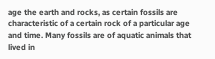age the earth and rocks, as certain fossils are characteristic of a certain rock of a particular age and time. Many fossils are of aquatic animals that lived in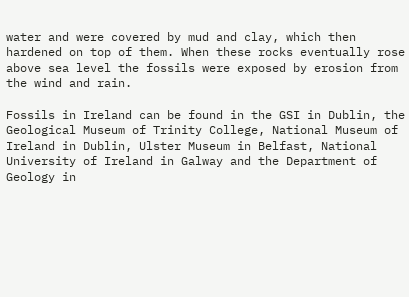water and were covered by mud and clay, which then hardened on top of them. When these rocks eventually rose above sea level the fossils were exposed by erosion from the wind and rain.

Fossils in Ireland can be found in the GSI in Dublin, the Geological Museum of Trinity College, National Museum of Ireland in Dublin, Ulster Museum in Belfast, National University of Ireland in Galway and the Department of Geology in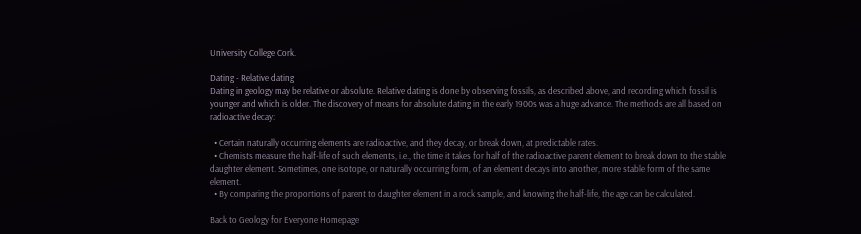University College Cork.

Dating - Relative dating
Dating in geology may be relative or absolute. Relative dating is done by observing fossils, as described above, and recording which fossil is younger and which is older. The discovery of means for absolute dating in the early 1900s was a huge advance. The methods are all based on radioactive decay:

  • Certain naturally occurring elements are radioactive, and they decay, or break down, at predictable rates.
  • Chemists measure the half-life of such elements, i.e., the time it takes for half of the radioactive parent element to break down to the stable daughter element. Sometimes, one isotope, or naturally occurring form, of an element decays into another, more stable form of the same element.
  • By comparing the proportions of parent to daughter element in a rock sample, and knowing the half-life, the age can be calculated.

Back to Geology for Everyone Homepage